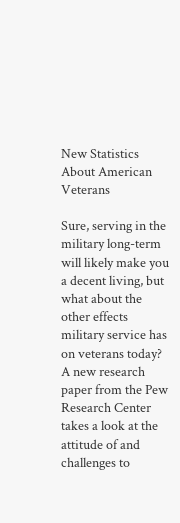New Statistics About American Veterans

Sure, serving in the military long-term will likely make you a decent living, but what about the other effects military service has on veterans today? A new research paper from the Pew Research Center takes a look at the attitude of and challenges to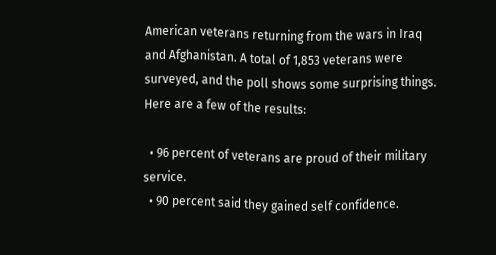American veterans returning from the wars in Iraq and Afghanistan. A total of 1,853 veterans were surveyed, and the poll shows some surprising things. Here are a few of the results:

  • 96 percent of veterans are proud of their military service.
  • 90 percent said they gained self confidence.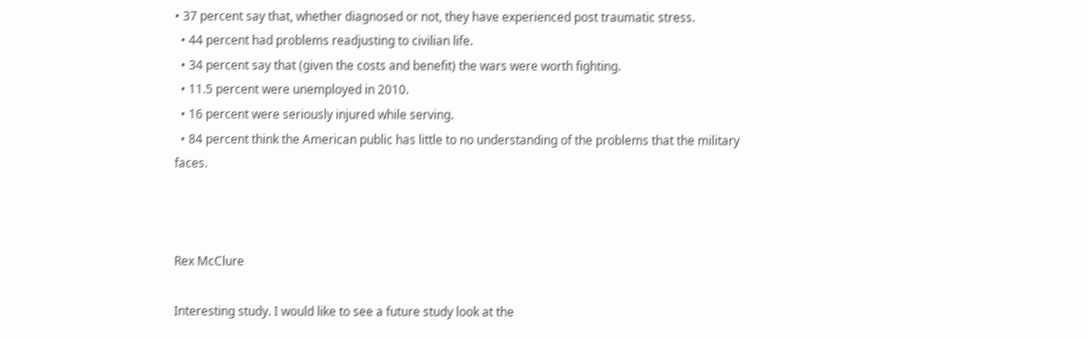• 37 percent say that, whether diagnosed or not, they have experienced post traumatic stress.
  • 44 percent had problems readjusting to civilian life.
  • 34 percent say that (given the costs and benefit) the wars were worth fighting.
  • 11.5 percent were unemployed in 2010.
  • 16 percent were seriously injured while serving.
  • 84 percent think the American public has little to no understanding of the problems that the military faces.



Rex McClure

Interesting study. I would like to see a future study look at the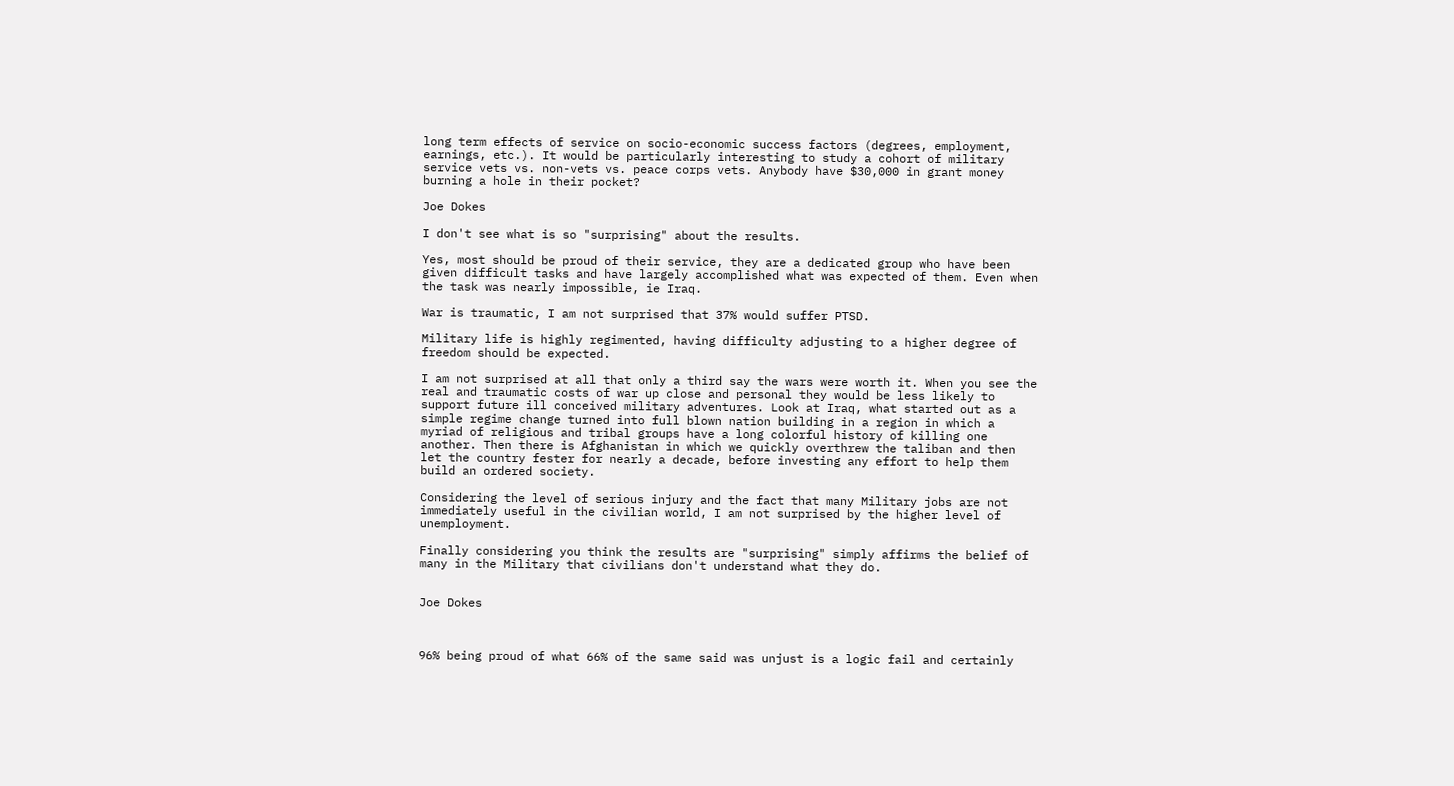long term effects of service on socio-economic success factors (degrees, employment, earnings, etc.). It would be particularly interesting to study a cohort of military service vets vs. non-vets vs. peace corps vets. Anybody have $30,000 in grant money burning a hole in their pocket?

Joe Dokes

I don't see what is so "surprising" about the results.

Yes, most should be proud of their service, they are a dedicated group who have been given difficult tasks and have largely accomplished what was expected of them. Even when the task was nearly impossible, ie Iraq.

War is traumatic, I am not surprised that 37% would suffer PTSD.

Military life is highly regimented, having difficulty adjusting to a higher degree of freedom should be expected.

I am not surprised at all that only a third say the wars were worth it. When you see the real and traumatic costs of war up close and personal they would be less likely to support future ill conceived military adventures. Look at Iraq, what started out as a simple regime change turned into full blown nation building in a region in which a myriad of religious and tribal groups have a long colorful history of killing one another. Then there is Afghanistan in which we quickly overthrew the taliban and then let the country fester for nearly a decade, before investing any effort to help them build an ordered society.

Considering the level of serious injury and the fact that many Military jobs are not immediately useful in the civilian world, I am not surprised by the higher level of unemployment.

Finally considering you think the results are "surprising" simply affirms the belief of many in the Military that civilians don't understand what they do.


Joe Dokes



96% being proud of what 66% of the same said was unjust is a logic fail and certainly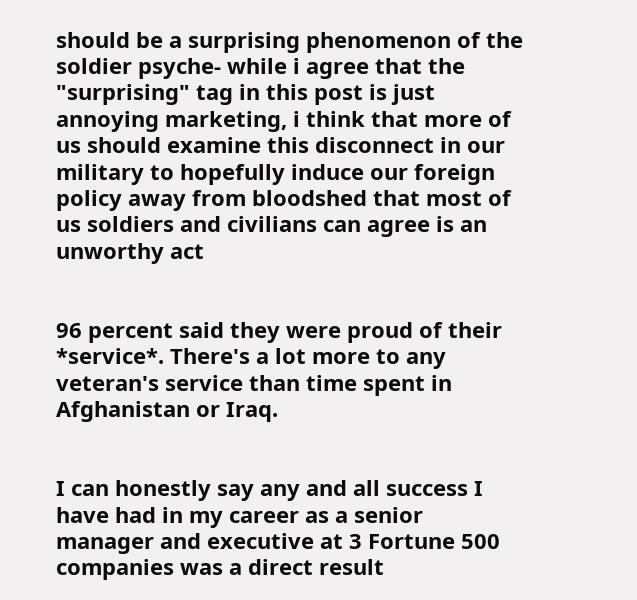should be a surprising phenomenon of the soldier psyche- while i agree that the "surprising" tag in this post is just annoying marketing, i think that more of us should examine this disconnect in our military to hopefully induce our foreign policy away from bloodshed that most of us soldiers and civilians can agree is an unworthy act


96 percent said they were proud of their *service*. There's a lot more to any veteran's service than time spent in Afghanistan or Iraq.


I can honestly say any and all success I have had in my career as a senior manager and executive at 3 Fortune 500 companies was a direct result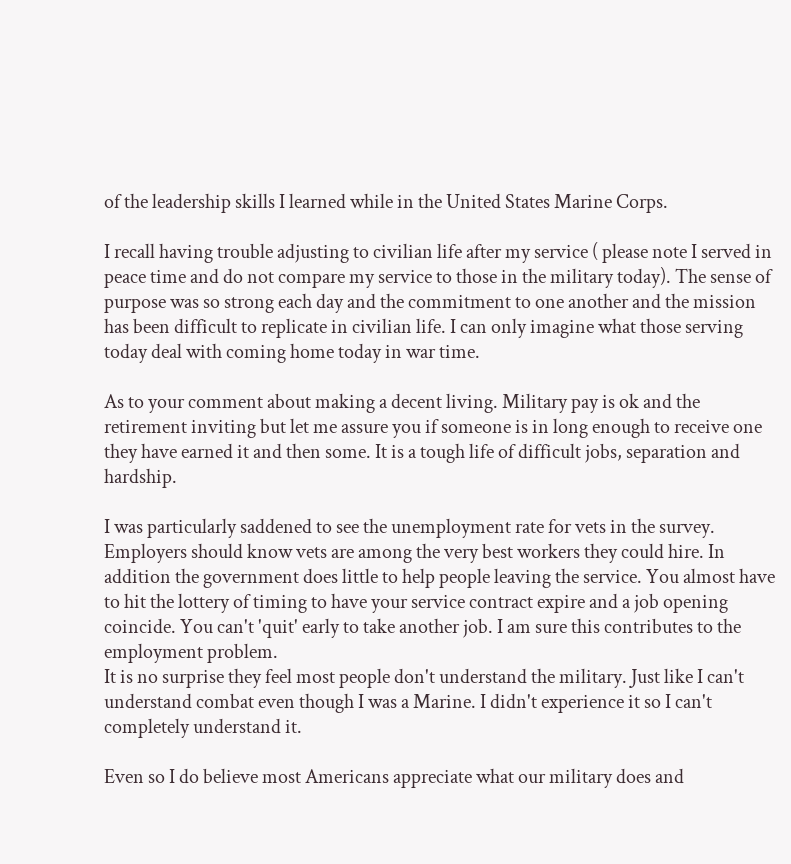of the leadership skills I learned while in the United States Marine Corps.

I recall having trouble adjusting to civilian life after my service ( please note I served in peace time and do not compare my service to those in the military today). The sense of purpose was so strong each day and the commitment to one another and the mission has been difficult to replicate in civilian life. I can only imagine what those serving today deal with coming home today in war time.

As to your comment about making a decent living. Military pay is ok and the retirement inviting but let me assure you if someone is in long enough to receive one they have earned it and then some. It is a tough life of difficult jobs, separation and hardship.

I was particularly saddened to see the unemployment rate for vets in the survey. Employers should know vets are among the very best workers they could hire. In addition the government does little to help people leaving the service. You almost have to hit the lottery of timing to have your service contract expire and a job opening coincide. You can't 'quit' early to take another job. I am sure this contributes to the employment problem.
It is no surprise they feel most people don't understand the military. Just like I can't understand combat even though I was a Marine. I didn't experience it so I can't completely understand it.

Even so I do believe most Americans appreciate what our military does and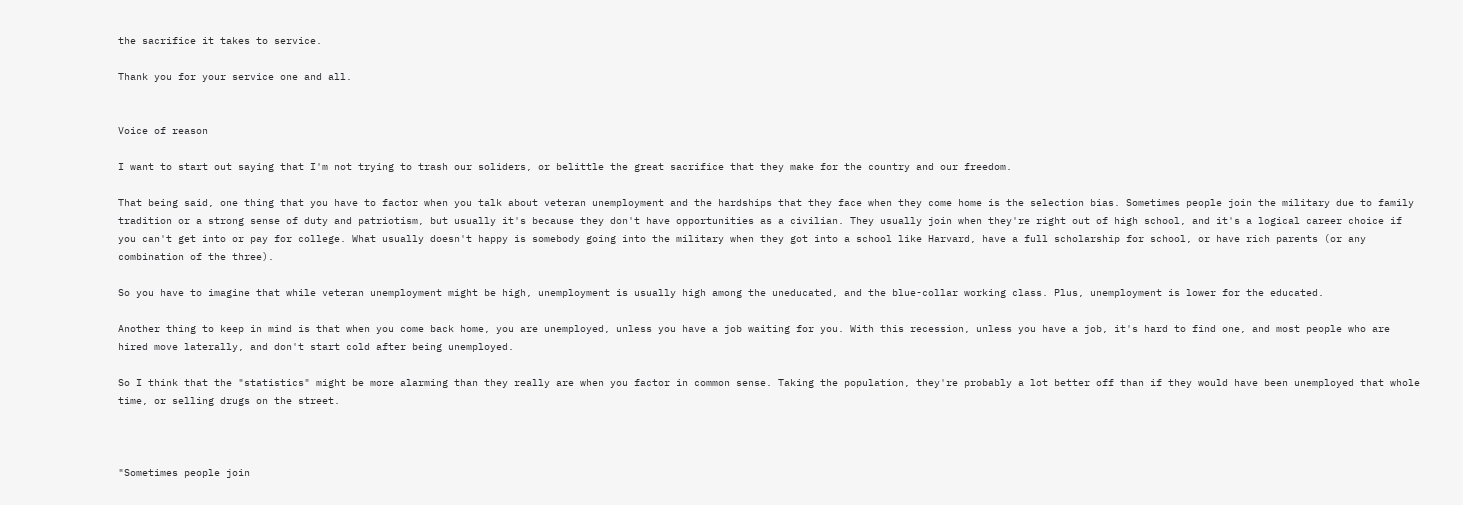the sacrifice it takes to service.

Thank you for your service one and all.


Voice of reason

I want to start out saying that I'm not trying to trash our soliders, or belittle the great sacrifice that they make for the country and our freedom.

That being said, one thing that you have to factor when you talk about veteran unemployment and the hardships that they face when they come home is the selection bias. Sometimes people join the military due to family tradition or a strong sense of duty and patriotism, but usually it's because they don't have opportunities as a civilian. They usually join when they're right out of high school, and it's a logical career choice if you can't get into or pay for college. What usually doesn't happy is somebody going into the military when they got into a school like Harvard, have a full scholarship for school, or have rich parents (or any combination of the three).

So you have to imagine that while veteran unemployment might be high, unemployment is usually high among the uneducated, and the blue-collar working class. Plus, unemployment is lower for the educated.

Another thing to keep in mind is that when you come back home, you are unemployed, unless you have a job waiting for you. With this recession, unless you have a job, it's hard to find one, and most people who are hired move laterally, and don't start cold after being unemployed.

So I think that the "statistics" might be more alarming than they really are when you factor in common sense. Taking the population, they're probably a lot better off than if they would have been unemployed that whole time, or selling drugs on the street.



"Sometimes people join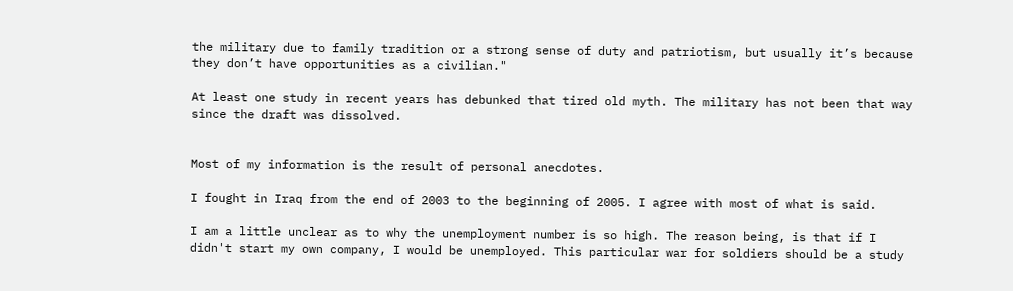the military due to family tradition or a strong sense of duty and patriotism, but usually it’s because they don’t have opportunities as a civilian."

At least one study in recent years has debunked that tired old myth. The military has not been that way since the draft was dissolved.


Most of my information is the result of personal anecdotes.

I fought in Iraq from the end of 2003 to the beginning of 2005. I agree with most of what is said.

I am a little unclear as to why the unemployment number is so high. The reason being, is that if I didn't start my own company, I would be unemployed. This particular war for soldiers should be a study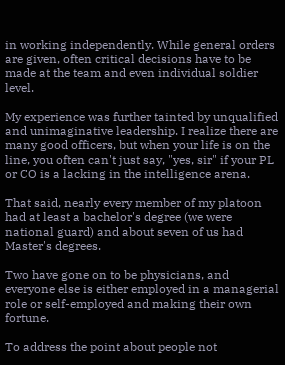in working independently. While general orders are given, often critical decisions have to be made at the team and even individual soldier level.

My experience was further tainted by unqualified and unimaginative leadership. I realize there are many good officers, but when your life is on the line, you often can't just say, "yes, sir" if your PL or CO is a lacking in the intelligence arena.

That said, nearly every member of my platoon had at least a bachelor's degree (we were national guard) and about seven of us had Master's degrees.

Two have gone on to be physicians, and everyone else is either employed in a managerial role or self-employed and making their own fortune.

To address the point about people not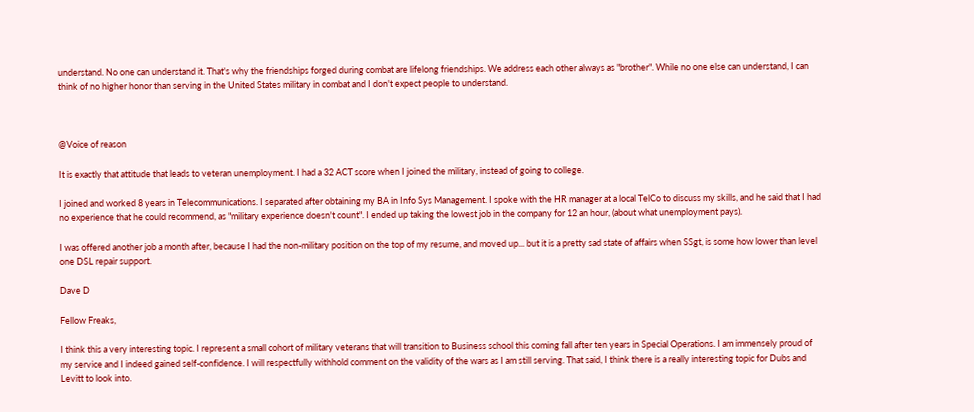understand. No one can understand it. That's why the friendships forged during combat are lifelong friendships. We address each other always as "brother". While no one else can understand, I can think of no higher honor than serving in the United States military in combat and I don't expect people to understand.



@Voice of reason

It is exactly that attitude that leads to veteran unemployment. I had a 32 ACT score when I joined the military, instead of going to college.

I joined and worked 8 years in Telecommunications. I separated after obtaining my BA in Info Sys Management. I spoke with the HR manager at a local TelCo to discuss my skills, and he said that I had no experience that he could recommend, as "military experience doesn't count". I ended up taking the lowest job in the company for 12 an hour, (about what unemployment pays).

I was offered another job a month after, because I had the non-military position on the top of my resume, and moved up... but it is a pretty sad state of affairs when SSgt, is some how lower than level one DSL repair support.

Dave D

Fellow Freaks,

I think this a very interesting topic. I represent a small cohort of military veterans that will transition to Business school this coming fall after ten years in Special Operations. I am immensely proud of my service and I indeed gained self-confidence. I will respectfully withhold comment on the validity of the wars as I am still serving. That said, I think there is a really interesting topic for Dubs and Levitt to look into.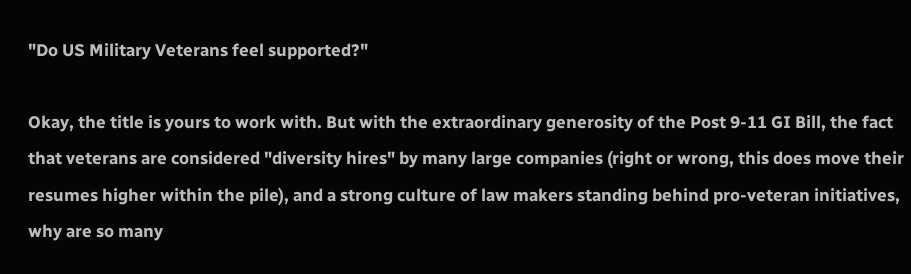"Do US Military Veterans feel supported?"

Okay, the title is yours to work with. But with the extraordinary generosity of the Post 9-11 GI Bill, the fact that veterans are considered "diversity hires" by many large companies (right or wrong, this does move their resumes higher within the pile), and a strong culture of law makers standing behind pro-veteran initiatives, why are so many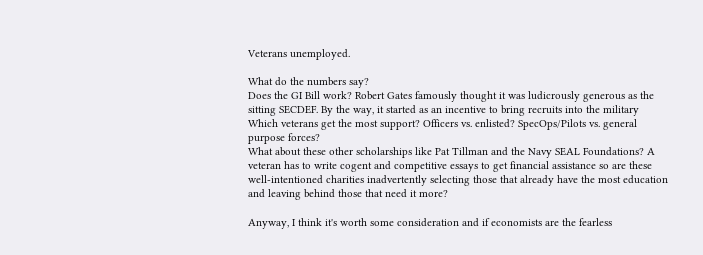Veterans unemployed.

What do the numbers say?
Does the GI Bill work? Robert Gates famously thought it was ludicrously generous as the sitting SECDEF. By the way, it started as an incentive to bring recruits into the military
Which veterans get the most support? Officers vs. enlisted? SpecOps/Pilots vs. general purpose forces?
What about these other scholarships like Pat Tillman and the Navy SEAL Foundations? A veteran has to write cogent and competitive essays to get financial assistance so are these well-intentioned charities inadvertently selecting those that already have the most education and leaving behind those that need it more?

Anyway, I think it's worth some consideration and if economists are the fearless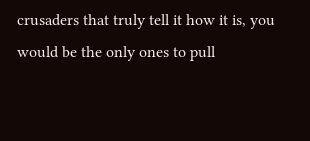crusaders that truly tell it how it is, you would be the only ones to pull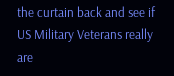the curtain back and see if US Military Veterans really are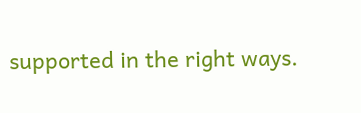supported in the right ways.